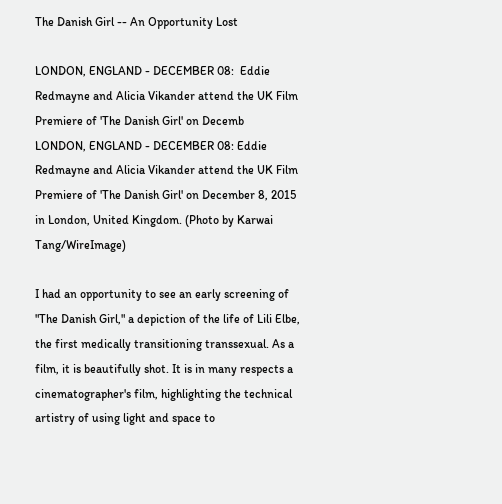The Danish Girl -- An Opportunity Lost

LONDON, ENGLAND - DECEMBER 08:  Eddie Redmayne and Alicia Vikander attend the UK Film Premiere of 'The Danish Girl' on Decemb
LONDON, ENGLAND - DECEMBER 08: Eddie Redmayne and Alicia Vikander attend the UK Film Premiere of 'The Danish Girl' on December 8, 2015 in London, United Kingdom. (Photo by Karwai Tang/WireImage)

I had an opportunity to see an early screening of "The Danish Girl," a depiction of the life of Lili Elbe, the first medically transitioning transsexual. As a film, it is beautifully shot. It is in many respects a cinematographer's film, highlighting the technical artistry of using light and space to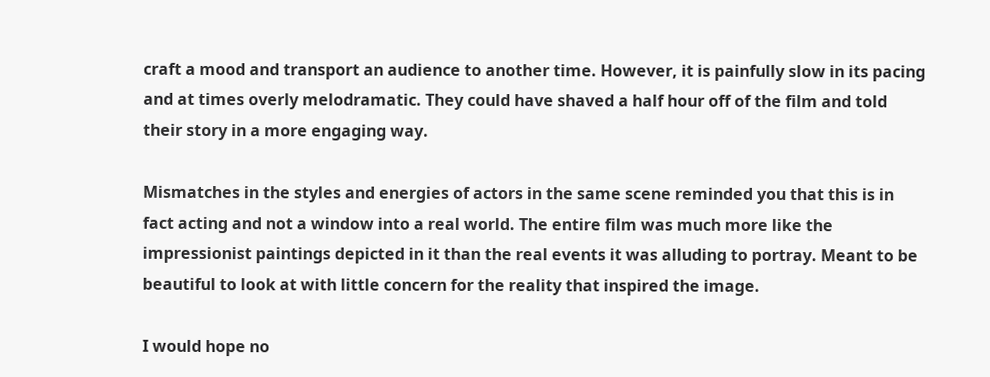craft a mood and transport an audience to another time. However, it is painfully slow in its pacing and at times overly melodramatic. They could have shaved a half hour off of the film and told their story in a more engaging way.

Mismatches in the styles and energies of actors in the same scene reminded you that this is in fact acting and not a window into a real world. The entire film was much more like the impressionist paintings depicted in it than the real events it was alluding to portray. Meant to be beautiful to look at with little concern for the reality that inspired the image.

I would hope no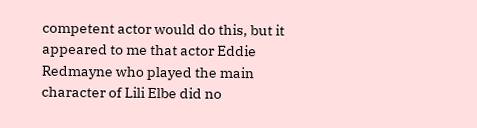competent actor would do this, but it appeared to me that actor Eddie Redmayne who played the main character of Lili Elbe did no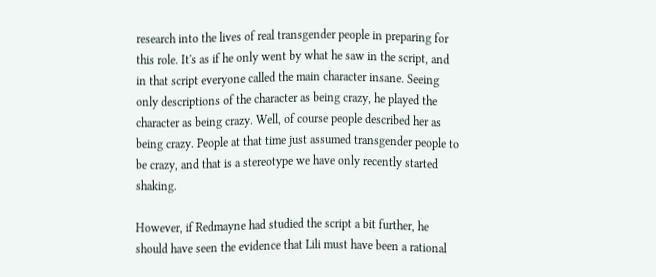research into the lives of real transgender people in preparing for this role. It's as if he only went by what he saw in the script, and in that script everyone called the main character insane. Seeing only descriptions of the character as being crazy, he played the character as being crazy. Well, of course people described her as being crazy. People at that time just assumed transgender people to be crazy, and that is a stereotype we have only recently started shaking.

However, if Redmayne had studied the script a bit further, he should have seen the evidence that Lili must have been a rational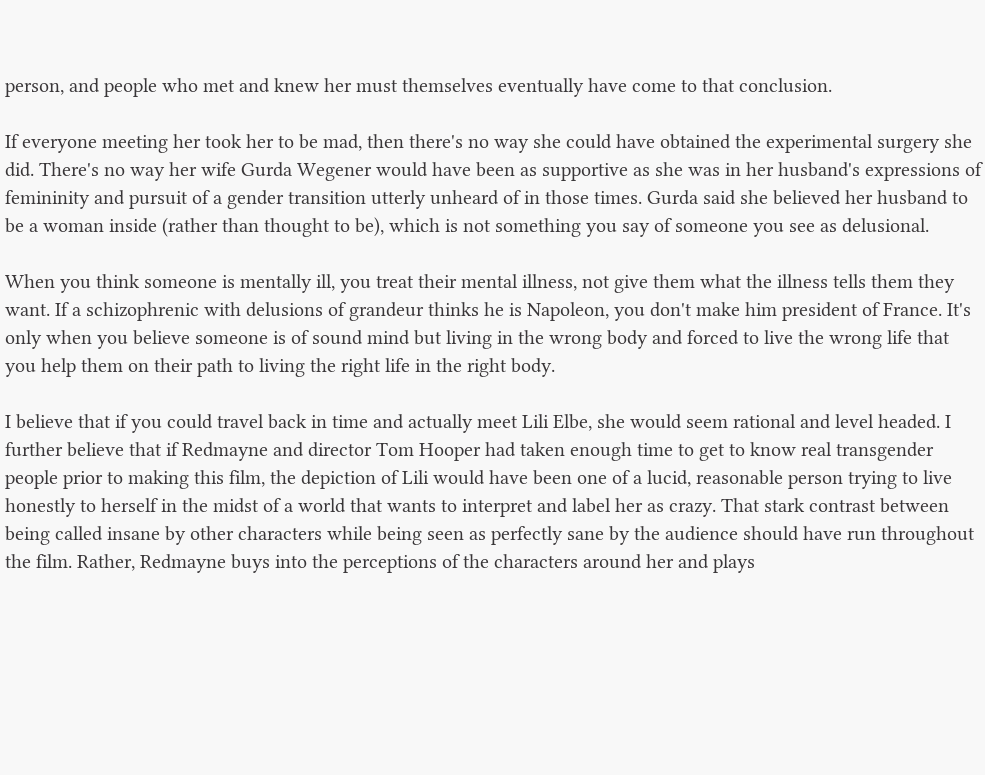person, and people who met and knew her must themselves eventually have come to that conclusion.

If everyone meeting her took her to be mad, then there's no way she could have obtained the experimental surgery she did. There's no way her wife Gurda Wegener would have been as supportive as she was in her husband's expressions of femininity and pursuit of a gender transition utterly unheard of in those times. Gurda said she believed her husband to be a woman inside (rather than thought to be), which is not something you say of someone you see as delusional.

When you think someone is mentally ill, you treat their mental illness, not give them what the illness tells them they want. If a schizophrenic with delusions of grandeur thinks he is Napoleon, you don't make him president of France. It's only when you believe someone is of sound mind but living in the wrong body and forced to live the wrong life that you help them on their path to living the right life in the right body.

I believe that if you could travel back in time and actually meet Lili Elbe, she would seem rational and level headed. I further believe that if Redmayne and director Tom Hooper had taken enough time to get to know real transgender people prior to making this film, the depiction of Lili would have been one of a lucid, reasonable person trying to live honestly to herself in the midst of a world that wants to interpret and label her as crazy. That stark contrast between being called insane by other characters while being seen as perfectly sane by the audience should have run throughout the film. Rather, Redmayne buys into the perceptions of the characters around her and plays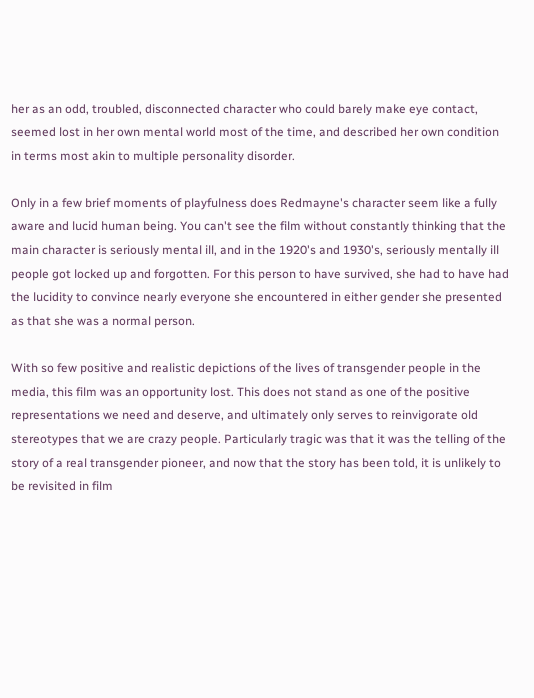her as an odd, troubled, disconnected character who could barely make eye contact, seemed lost in her own mental world most of the time, and described her own condition in terms most akin to multiple personality disorder.

Only in a few brief moments of playfulness does Redmayne's character seem like a fully aware and lucid human being. You can't see the film without constantly thinking that the main character is seriously mental ill, and in the 1920's and 1930's, seriously mentally ill people got locked up and forgotten. For this person to have survived, she had to have had the lucidity to convince nearly everyone she encountered in either gender she presented as that she was a normal person.

With so few positive and realistic depictions of the lives of transgender people in the media, this film was an opportunity lost. This does not stand as one of the positive representations we need and deserve, and ultimately only serves to reinvigorate old stereotypes that we are crazy people. Particularly tragic was that it was the telling of the story of a real transgender pioneer, and now that the story has been told, it is unlikely to be revisited in film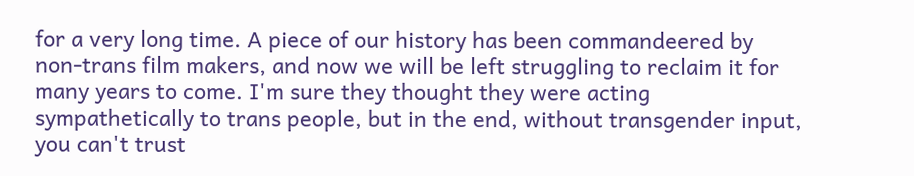for a very long time. A piece of our history has been commandeered by non-trans film makers, and now we will be left struggling to reclaim it for many years to come. I'm sure they thought they were acting sympathetically to trans people, but in the end, without transgender input, you can't trust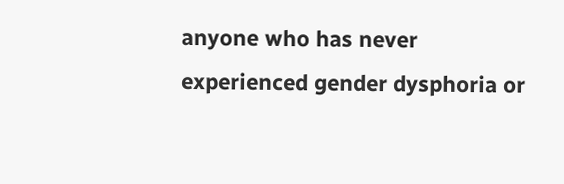anyone who has never experienced gender dysphoria or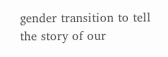gender transition to tell the story of our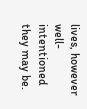lives, however well-intentioned they may be.